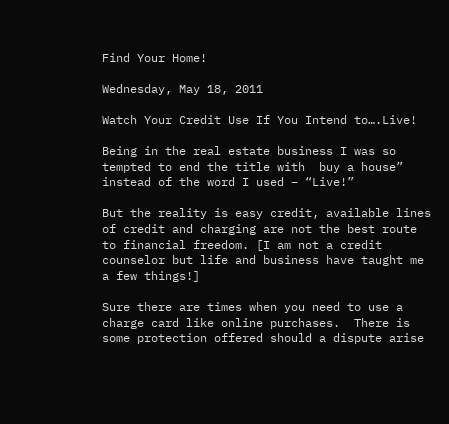Find Your Home!

Wednesday, May 18, 2011

Watch Your Credit Use If You Intend to….Live!

Being in the real estate business I was so tempted to end the title with  buy a house” instead of the word I used – “Live!”

But the reality is easy credit, available lines of credit and charging are not the best route to financial freedom. [I am not a credit counselor but life and business have taught me a few things!]

Sure there are times when you need to use a charge card like online purchases.  There is some protection offered should a dispute arise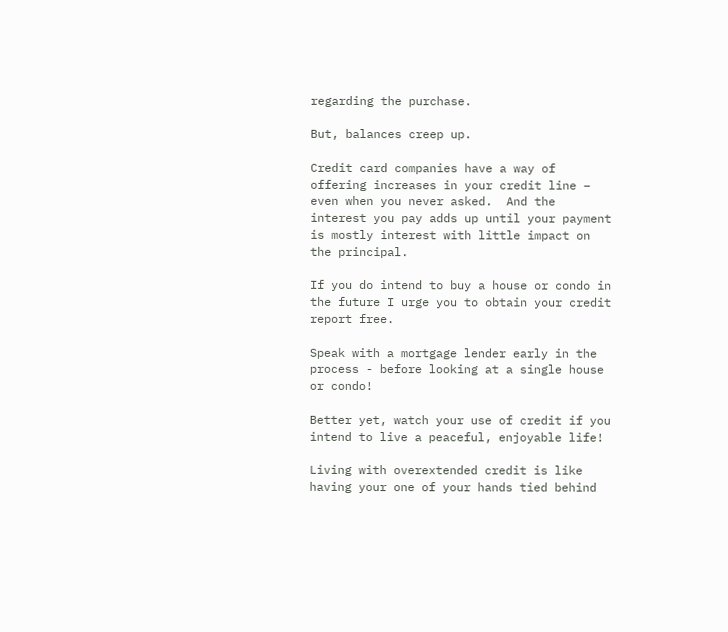regarding the purchase.

But, balances creep up.

Credit card companies have a way of offering increases in your credit line – even when you never asked.  And the interest you pay adds up until your payment is mostly interest with little impact on the principal.

If you do intend to buy a house or condo in the future I urge you to obtain your credit report free.

Speak with a mortgage lender early in the process - before looking at a single house or condo!

Better yet, watch your use of credit if you intend to live a peaceful, enjoyable life!

Living with overextended credit is like having your one of your hands tied behind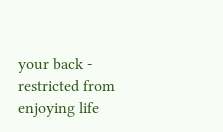your back - restricted from enjoying life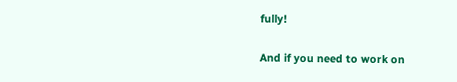fully!

And if you need to work on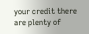your credit there are plenty of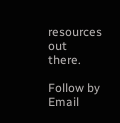resources out there.

Follow by Email